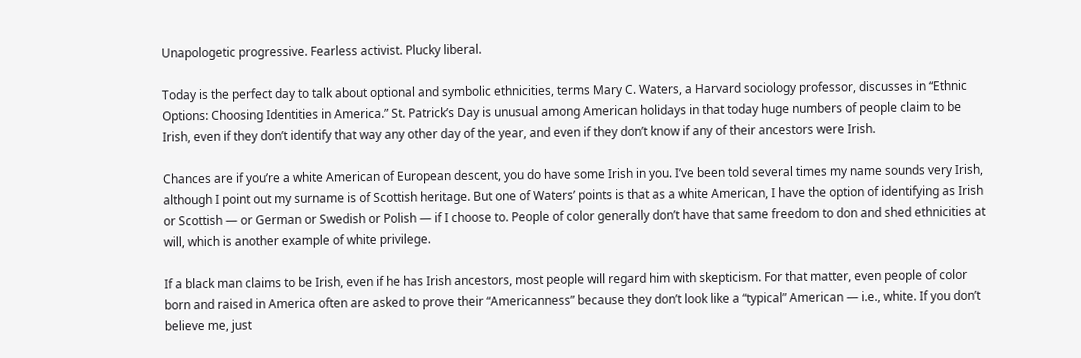Unapologetic progressive. Fearless activist. Plucky liberal.

Today is the perfect day to talk about optional and symbolic ethnicities, terms Mary C. Waters, a Harvard sociology professor, discusses in “Ethnic Options: Choosing Identities in America.” St. Patrick’s Day is unusual among American holidays in that today huge numbers of people claim to be Irish, even if they don’t identify that way any other day of the year, and even if they don’t know if any of their ancestors were Irish.

Chances are if you’re a white American of European descent, you do have some Irish in you. I’ve been told several times my name sounds very Irish, although I point out my surname is of Scottish heritage. But one of Waters’ points is that as a white American, I have the option of identifying as Irish or Scottish — or German or Swedish or Polish — if I choose to. People of color generally don’t have that same freedom to don and shed ethnicities at will, which is another example of white privilege.

If a black man claims to be Irish, even if he has Irish ancestors, most people will regard him with skepticism. For that matter, even people of color born and raised in America often are asked to prove their “Americanness” because they don’t look like a “typical” American — i.e., white. If you don’t believe me, just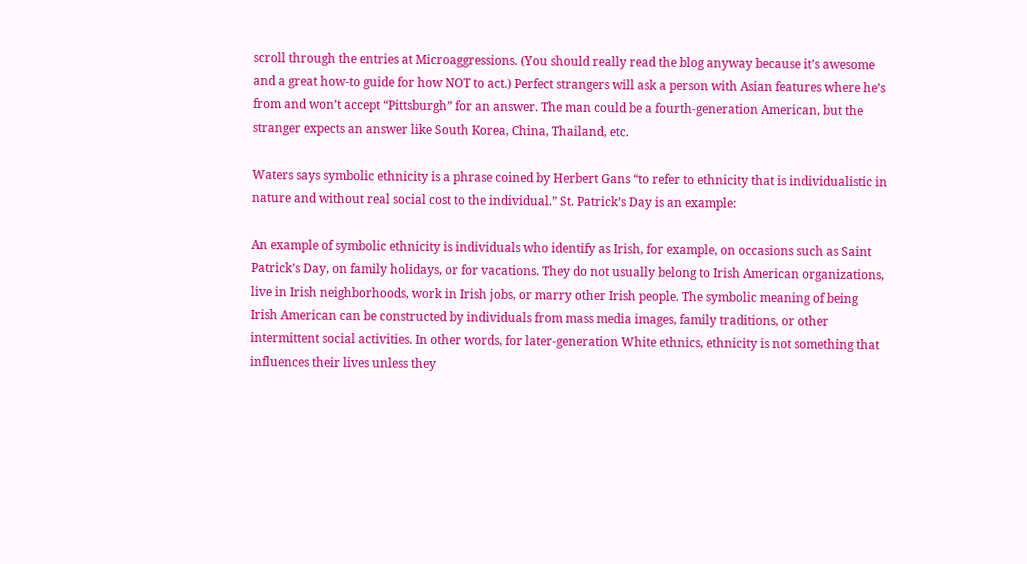scroll through the entries at Microaggressions. (You should really read the blog anyway because it’s awesome and a great how-to guide for how NOT to act.) Perfect strangers will ask a person with Asian features where he’s from and won’t accept “Pittsburgh” for an answer. The man could be a fourth-generation American, but the stranger expects an answer like South Korea, China, Thailand, etc.

Waters says symbolic ethnicity is a phrase coined by Herbert Gans “to refer to ethnicity that is individualistic in nature and without real social cost to the individual.” St. Patrick’s Day is an example:

An example of symbolic ethnicity is individuals who identify as Irish, for example, on occasions such as Saint Patrick’s Day, on family holidays, or for vacations. They do not usually belong to Irish American organizations, live in Irish neighborhoods, work in Irish jobs, or marry other Irish people. The symbolic meaning of being Irish American can be constructed by individuals from mass media images, family traditions, or other intermittent social activities. In other words, for later-generation White ethnics, ethnicity is not something that influences their lives unless they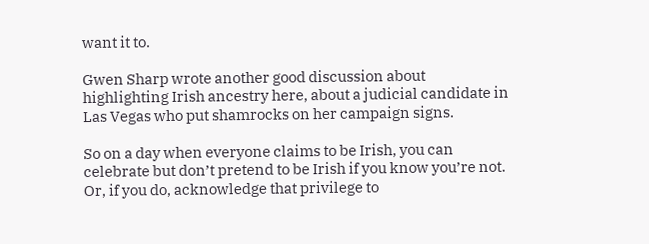want it to.

Gwen Sharp wrote another good discussion about highlighting Irish ancestry here, about a judicial candidate in Las Vegas who put shamrocks on her campaign signs.

So on a day when everyone claims to be Irish, you can celebrate but don’t pretend to be Irish if you know you’re not. Or, if you do, acknowledge that privilege to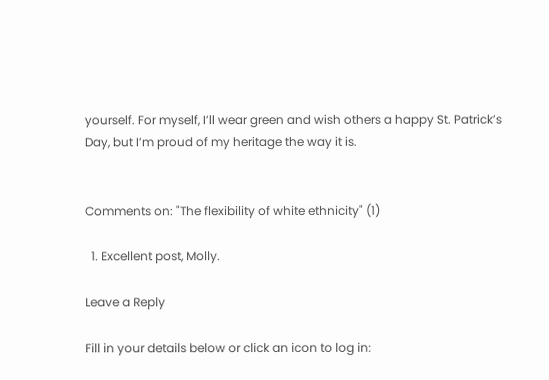yourself. For myself, I’ll wear green and wish others a happy St. Patrick’s Day, but I’m proud of my heritage the way it is.


Comments on: "The flexibility of white ethnicity" (1)

  1. Excellent post, Molly.

Leave a Reply

Fill in your details below or click an icon to log in: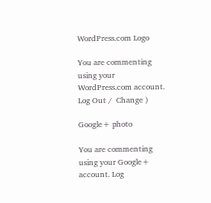WordPress.com Logo

You are commenting using your WordPress.com account. Log Out /  Change )

Google+ photo

You are commenting using your Google+ account. Log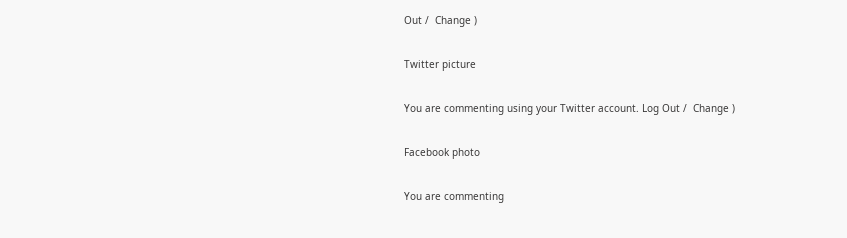Out /  Change )

Twitter picture

You are commenting using your Twitter account. Log Out /  Change )

Facebook photo

You are commenting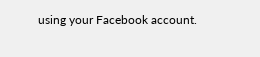using your Facebook account.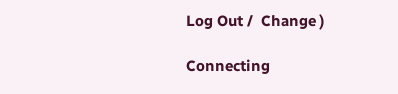Log Out /  Change )

Connecting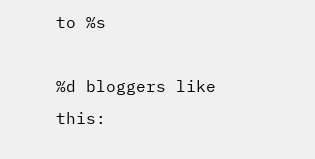to %s

%d bloggers like this: